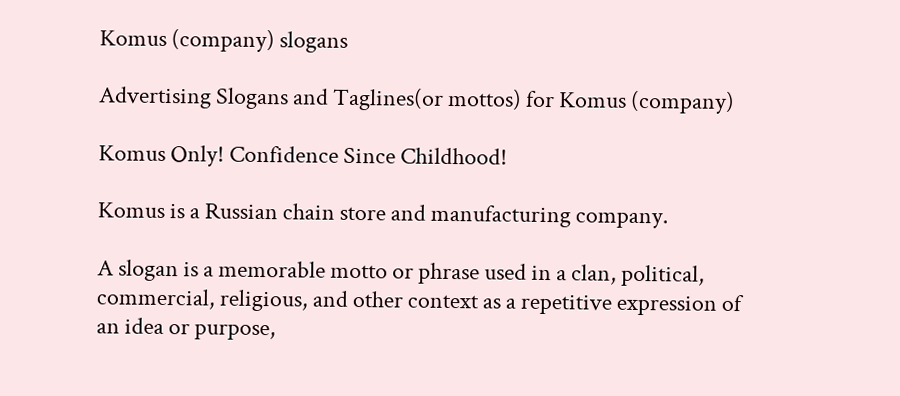Komus (company) slogans

Advertising Slogans and Taglines(or mottos) for Komus (company)

Komus Only! Confidence Since Childhood!

Komus is a Russian chain store and manufacturing company.

A slogan is a memorable motto or phrase used in a clan, political, commercial, religious, and other context as a repetitive expression of an idea or purpose,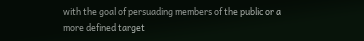with the goal of persuading members of the public or a more defined target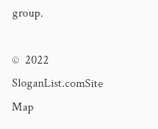group.

©  2022 SloganList.comSite Map